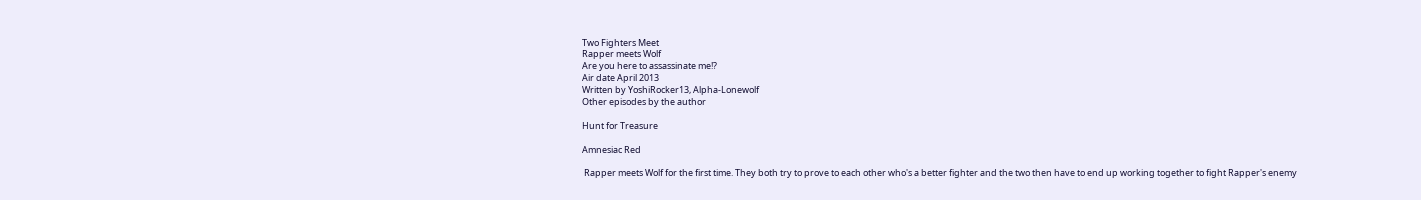Two Fighters Meet
Rapper meets Wolf
Are you here to assassinate me!?
Air date April 2013
Written by YoshiRocker13, Alpha-Lonewolf
Other episodes by the author

Hunt for Treasure

Amnesiac Red

 Rapper meets Wolf for the first time. They both try to prove to each other who's a better fighter and the two then have to end up working together to fight Rapper's enemy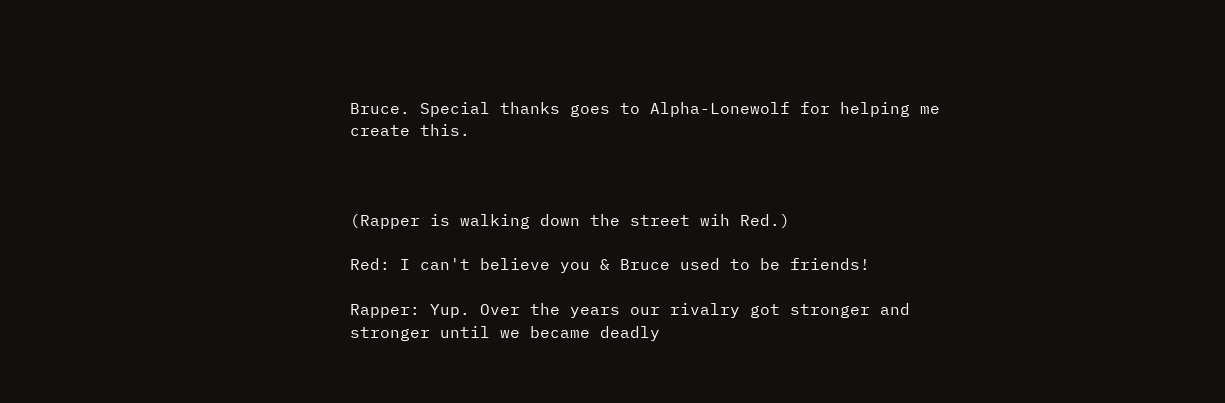Bruce. Special thanks goes to Alpha-Lonewolf for helping me create this.



(Rapper is walking down the street wih Red.)

Red: I can't believe you & Bruce used to be friends!

Rapper: Yup. Over the years our rivalry got stronger and stronger until we became deadly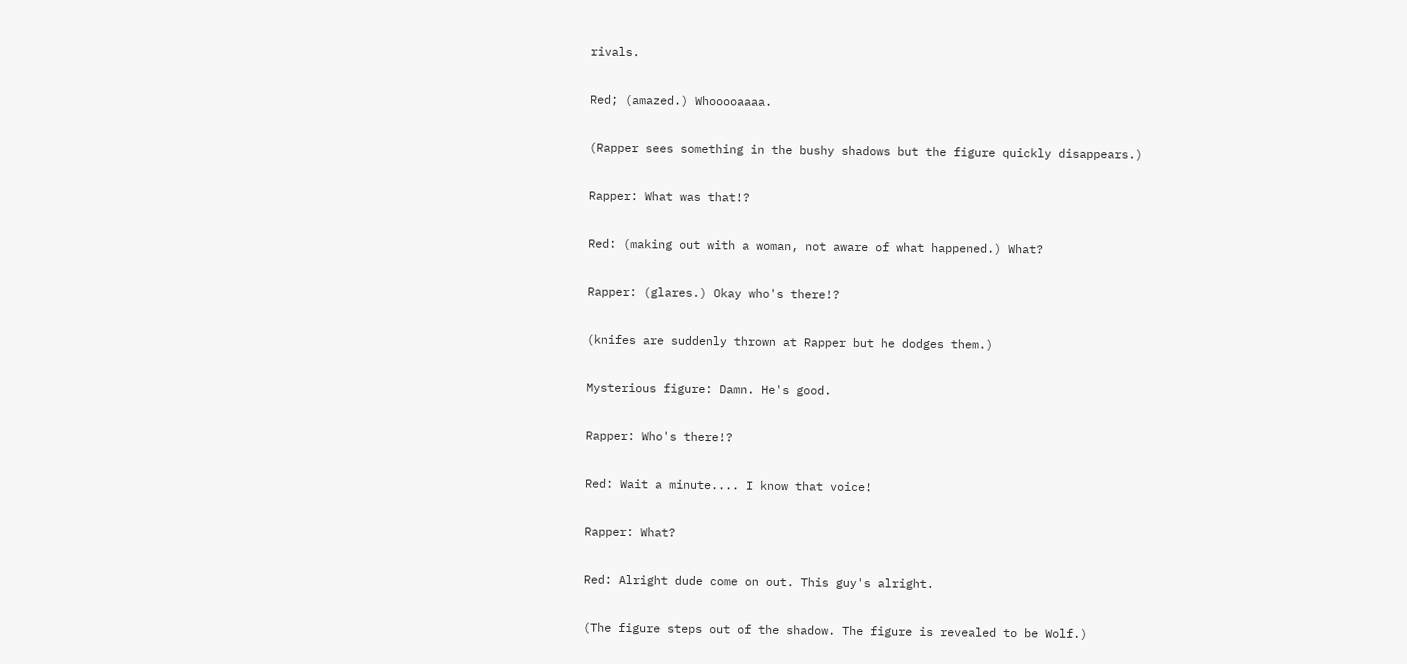rivals.

Red; (amazed.) Whooooaaaa.

(Rapper sees something in the bushy shadows but the figure quickly disappears.)

Rapper: What was that!?

Red: (making out with a woman, not aware of what happened.) What?

Rapper: (glares.) Okay who's there!?

(knifes are suddenly thrown at Rapper but he dodges them.)

Mysterious figure: Damn. He's good.

Rapper: Who's there!?

Red: Wait a minute.... I know that voice!

Rapper: What?

Red: Alright dude come on out. This guy's alright.

(The figure steps out of the shadow. The figure is revealed to be Wolf.)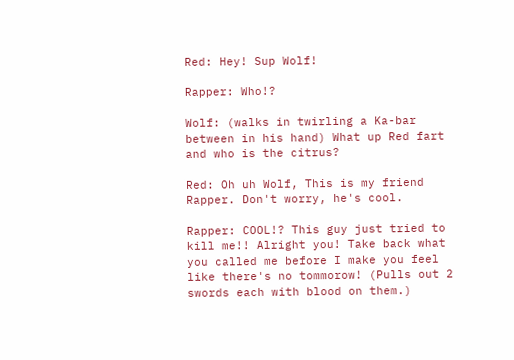Red: Hey! Sup Wolf!

Rapper: Who!?

Wolf: (walks in twirling a Ka-bar between in his hand) What up Red fart and who is the citrus?

Red: Oh uh Wolf, This is my friend Rapper. Don't worry, he's cool.

Rapper: COOL!? This guy just tried to kill me!! Alright you! Take back what you called me before I make you feel like there's no tommorow! (Pulls out 2 swords each with blood on them.)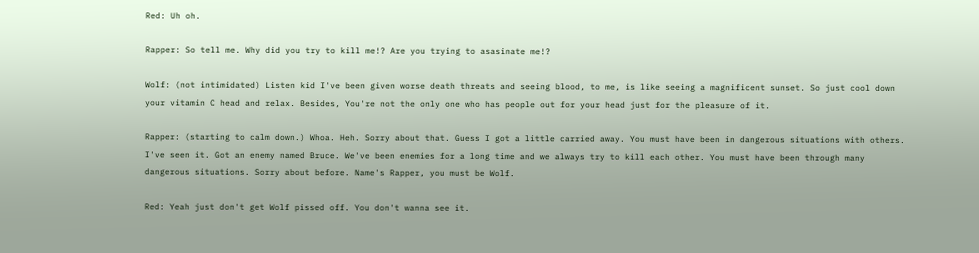Red: Uh oh.

Rapper: So tell me. Why did you try to kill me!? Are you trying to asasinate me!?

Wolf: (not intimidated) Listen kid I've been given worse death threats and seeing blood, to me, is like seeing a magnificent sunset. So just cool down your vitamin C head and relax. Besides, You're not the only one who has people out for your head just for the pleasure of it.

Rapper: (starting to calm down.) Whoa. Heh. Sorry about that. Guess I got a little carried away. You must have been in dangerous situations with others. I've seen it. Got an enemy named Bruce. We've been enemies for a long time and we always try to kill each other. You must have been through many dangerous situations. Sorry about before. Name's Rapper, you must be Wolf.

Red: Yeah just don't get Wolf pissed off. You don't wanna see it.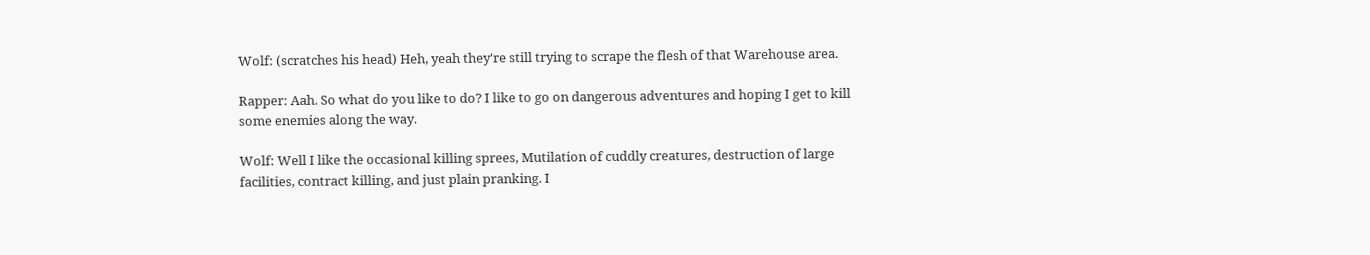Wolf: (scratches his head) Heh, yeah they're still trying to scrape the flesh of that Warehouse area.

Rapper: Aah. So what do you like to do? I like to go on dangerous adventures and hoping I get to kill some enemies along the way.

Wolf: Well I like the occasional killing sprees, Mutilation of cuddly creatures, destruction of large facilities, contract killing, and just plain pranking. I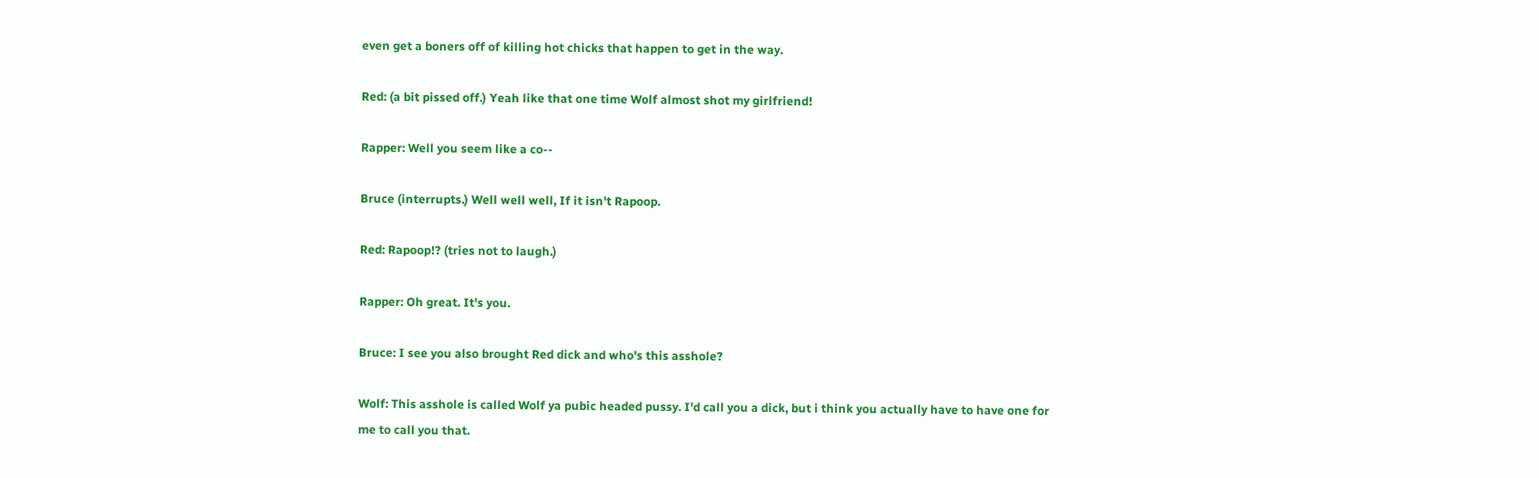even get a boners off of killing hot chicks that happen to get in the way.

Red: (a bit pissed off.) Yeah like that one time Wolf almost shot my girlfriend!

Rapper: Well you seem like a co--

Bruce (interrupts.) Well well well, If it isn't Rapoop.

Red: Rapoop!? (tries not to laugh.)

Rapper: Oh great. It's you.

Bruce: I see you also brought Red dick and who's this asshole?

Wolf: This asshole is called Wolf ya pubic headed pussy. I'd call you a dick, but i think you actually have to have one for me to call you that.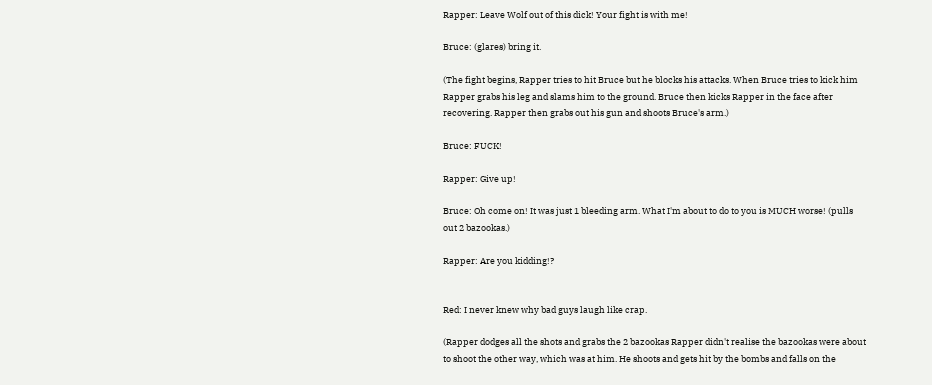Rapper: Leave Wolf out of this dick! Your fight is with me!

Bruce: (glares) bring it.

(The fight begins, Rapper tries to hit Bruce but he blocks his attacks. When Bruce tries to kick him Rapper grabs his leg and slams him to the ground. Bruce then kicks Rapper in the face after recovering. Rapper then grabs out his gun and shoots Bruce's arm.)

Bruce: FUCK!

Rapper: Give up!

Bruce: Oh come on! It was just 1 bleeding arm. What I'm about to do to you is MUCH worse! (pulls out 2 bazookas.)

Rapper: Are you kidding!?


Red: I never knew why bad guys laugh like crap.

(Rapper dodges all the shots and grabs the 2 bazookas Rapper didn't realise the bazookas were about to shoot the other way, which was at him. He shoots and gets hit by the bombs and falls on the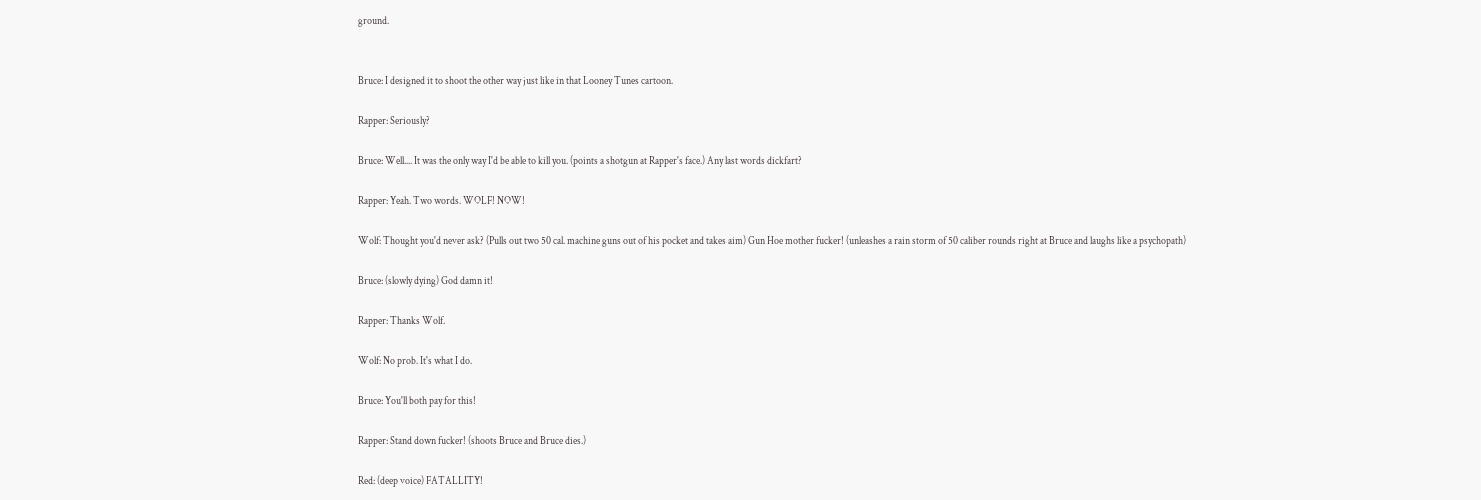ground.


Bruce: I designed it to shoot the other way just like in that Looney Tunes cartoon.

Rapper: Seriously?

Bruce: Well.... It was the only way I'd be able to kill you. (points a shotgun at Rapper's face.) Any last words dickfart?

Rapper: Yeah. Two words. WOLF! NOW!

Wolf: Thought you'd never ask? (Pulls out two 50 cal. machine guns out of his pocket and takes aim) Gun Hoe mother fucker! (unleashes a rain storm of 50 caliber rounds right at Bruce and laughs like a psychopath)

Bruce: (slowly dying) God damn it!

Rapper: Thanks Wolf.

Wolf: No prob. It's what I do.

Bruce: You'll both pay for this!

Rapper: Stand down fucker! (shoots Bruce and Bruce dies.)

Red: (deep voice) FATALLITY!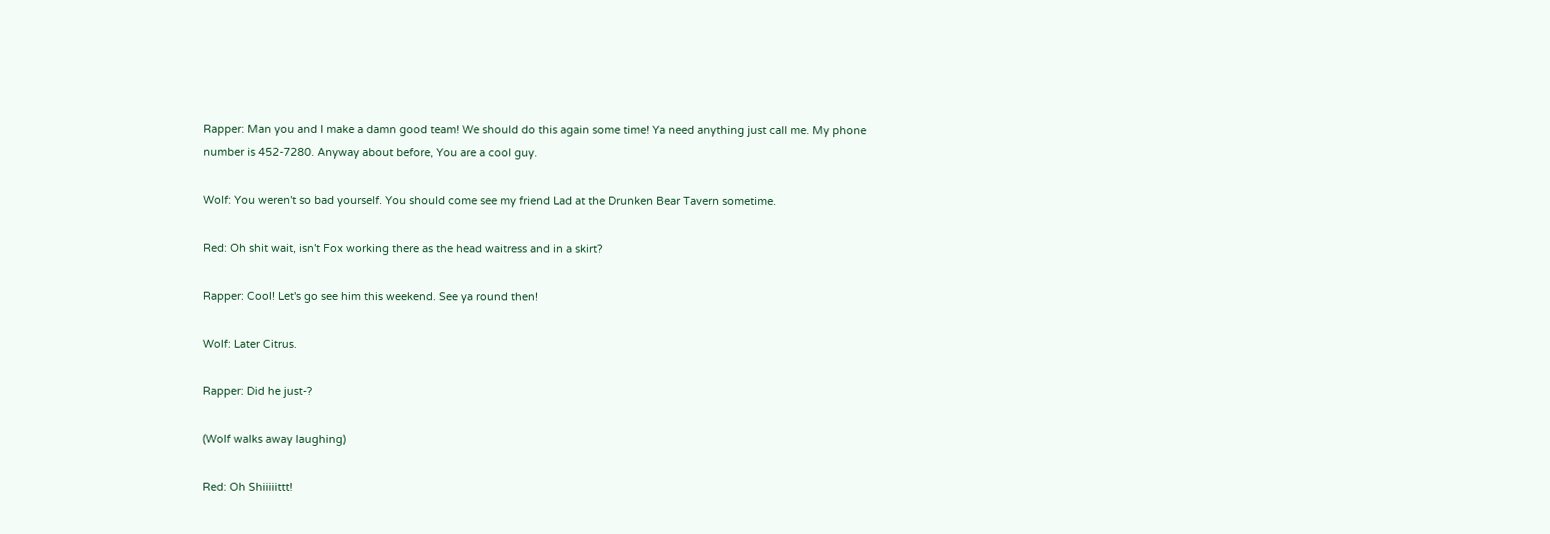Rapper: Man you and I make a damn good team! We should do this again some time! Ya need anything just call me. My phone number is 452-7280. Anyway about before, You are a cool guy.

Wolf: You weren't so bad yourself. You should come see my friend Lad at the Drunken Bear Tavern sometime.

Red: Oh shit wait, isn't Fox working there as the head waitress and in a skirt?

Rapper: Cool! Let's go see him this weekend. See ya round then!

Wolf: Later Citrus.

Rapper: Did he just-?

(Wolf walks away laughing)

Red: Oh Shiiiiittt!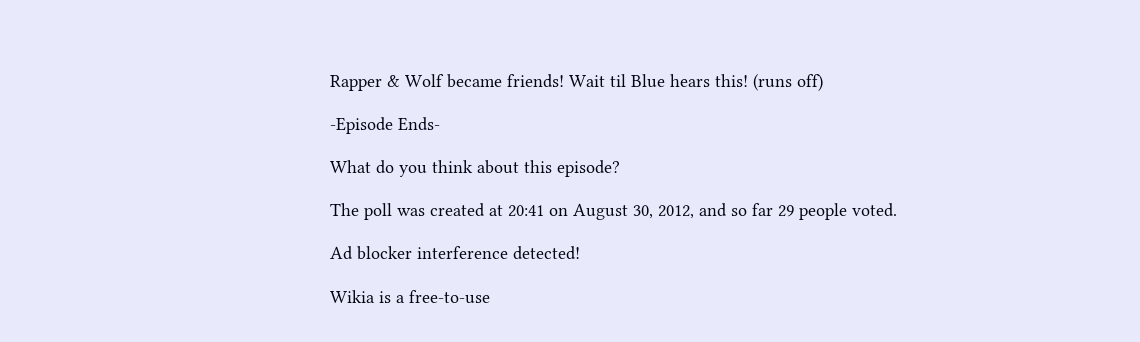Rapper & Wolf became friends! Wait til Blue hears this! (runs off)

-Episode Ends-

What do you think about this episode?

The poll was created at 20:41 on August 30, 2012, and so far 29 people voted.

Ad blocker interference detected!

Wikia is a free-to-use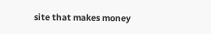site that makes money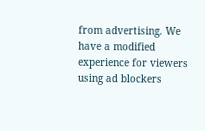from advertising. We have a modified experience for viewers using ad blockers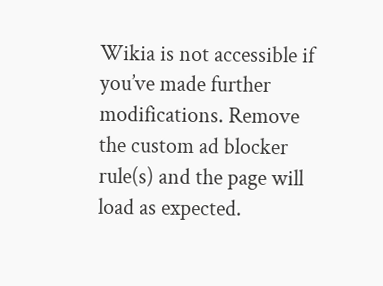Wikia is not accessible if you’ve made further modifications. Remove the custom ad blocker rule(s) and the page will load as expected.